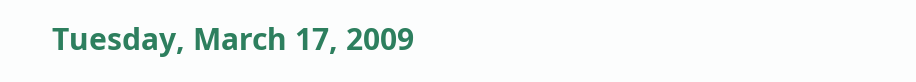Tuesday, March 17, 2009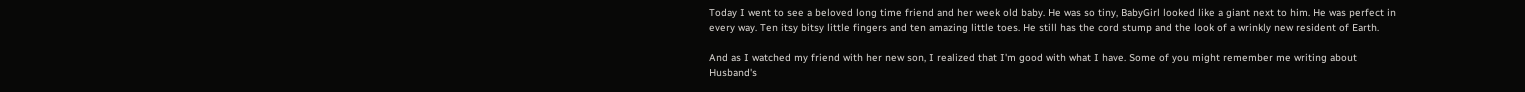Today I went to see a beloved long time friend and her week old baby. He was so tiny, BabyGirl looked like a giant next to him. He was perfect in every way. Ten itsy bitsy little fingers and ten amazing little toes. He still has the cord stump and the look of a wrinkly new resident of Earth.

And as I watched my friend with her new son, I realized that I'm good with what I have. Some of you might remember me writing about Husband's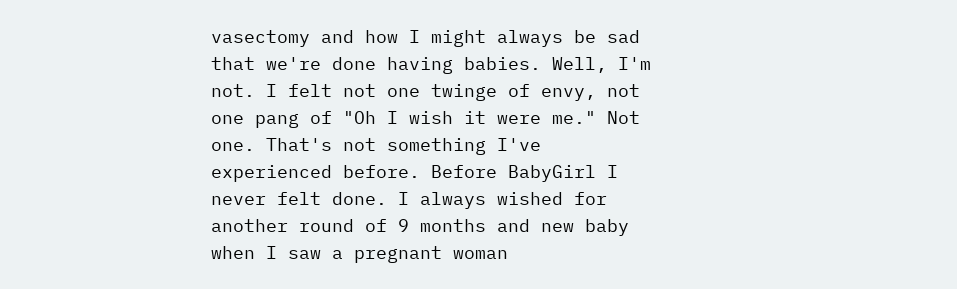vasectomy and how I might always be sad that we're done having babies. Well, I'm not. I felt not one twinge of envy, not one pang of "Oh I wish it were me." Not one. That's not something I've experienced before. Before BabyGirl I never felt done. I always wished for another round of 9 months and new baby when I saw a pregnant woman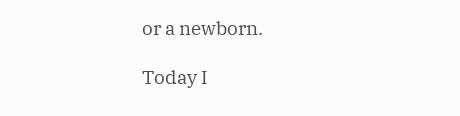or a newborn.

Today I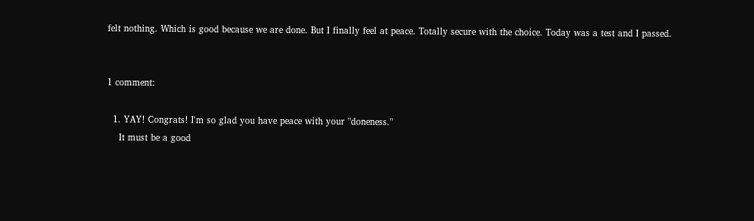felt nothing. Which is good because we are done. But I finally feel at peace. Totally secure with the choice. Today was a test and I passed.


1 comment:

  1. YAY! Congrats! I'm so glad you have peace with your "doneness."
    It must be a good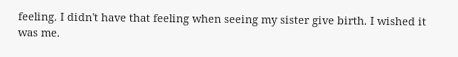feeling. I didn't have that feeling when seeing my sister give birth. I wished it was me.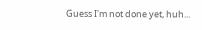Guess I'm not done yet, huh...